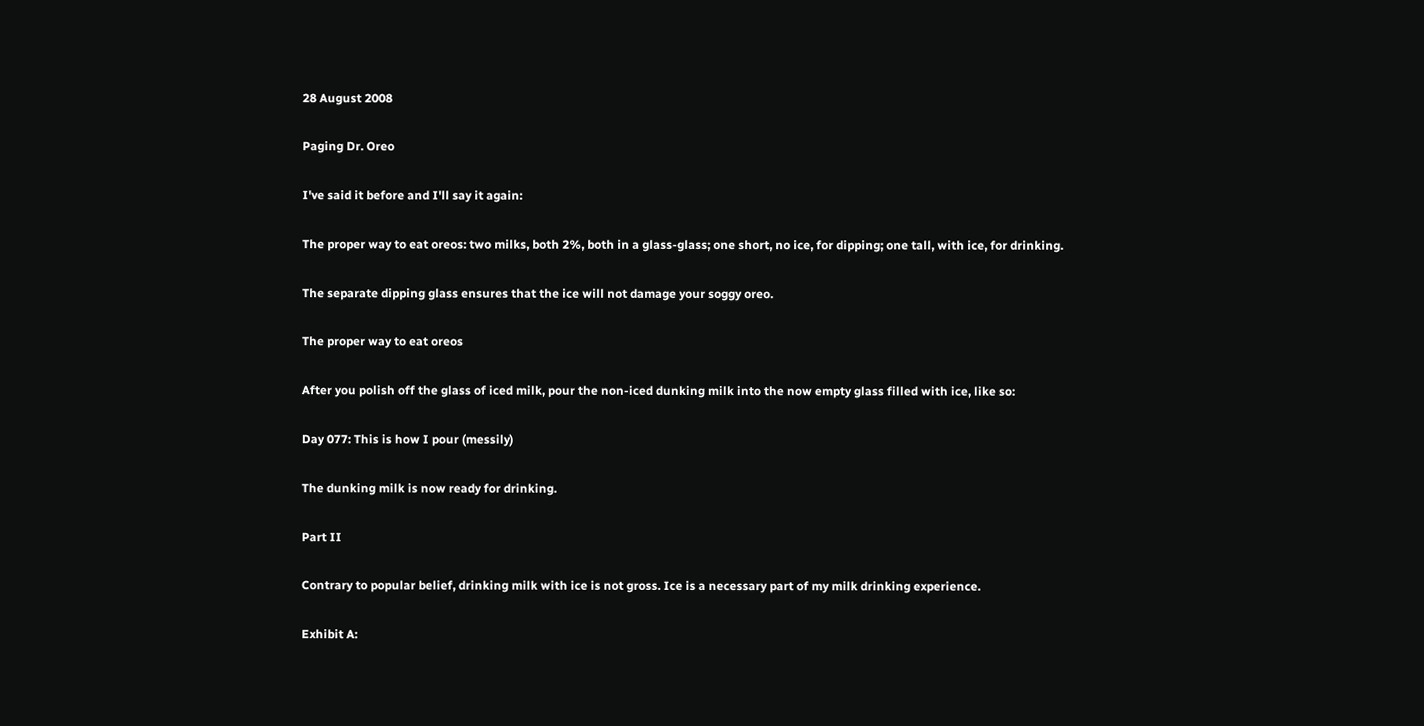28 August 2008

Paging Dr. Oreo

I've said it before and I'll say it again:

The proper way to eat oreos: two milks, both 2%, both in a glass-glass; one short, no ice, for dipping; one tall, with ice, for drinking.

The separate dipping glass ensures that the ice will not damage your soggy oreo.

The proper way to eat oreos

After you polish off the glass of iced milk, pour the non-iced dunking milk into the now empty glass filled with ice, like so:

Day 077: This is how I pour (messily)

The dunking milk is now ready for drinking.

Part II

Contrary to popular belief, drinking milk with ice is not gross. Ice is a necessary part of my milk drinking experience.

Exhibit A: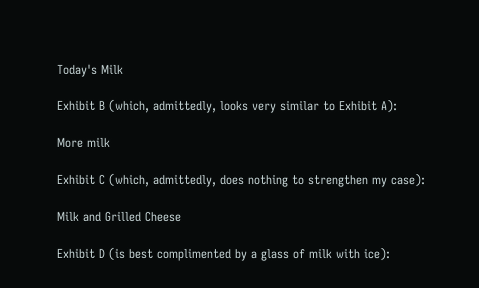Today's Milk

Exhibit B (which, admittedly, looks very similar to Exhibit A):

More milk

Exhibit C (which, admittedly, does nothing to strengthen my case):

Milk and Grilled Cheese

Exhibit D (is best complimented by a glass of milk with ice):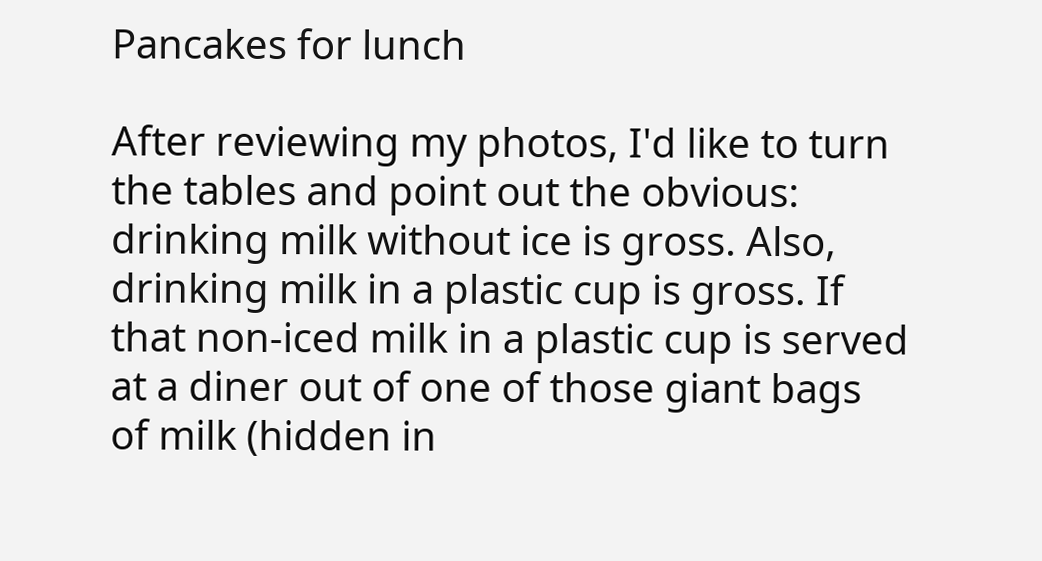Pancakes for lunch

After reviewing my photos, I'd like to turn the tables and point out the obvious: drinking milk without ice is gross. Also, drinking milk in a plastic cup is gross. If that non-iced milk in a plastic cup is served at a diner out of one of those giant bags of milk (hidden in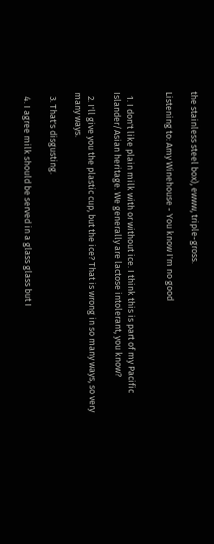the stainless steel box), ewww, triple-gross.

Listening to: Amy Winehouse - You know I'm no good


  1. I don't like plain milk with or without ice. I think this is part of my Pacific Islander/Asian heritage. We generally are lactose intolerant, you know?

  2. I'll give you the plastic cup, but the ice? That is wrong in so many ways, so very many ways.

  3. That's disgusting.

  4. I agree milk should be served in a glass glass but I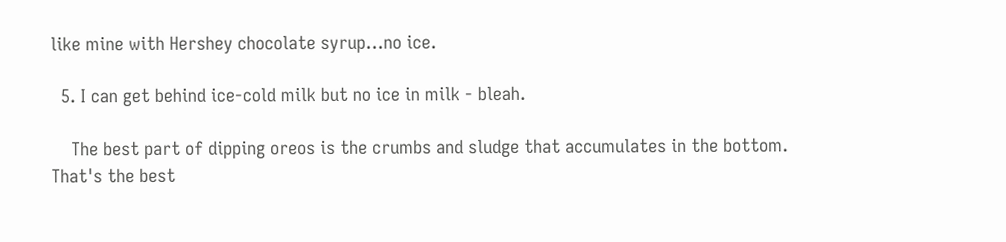like mine with Hershey chocolate syrup...no ice.

  5. I can get behind ice-cold milk but no ice in milk - bleah.

    The best part of dipping oreos is the crumbs and sludge that accumulates in the bottom. That's the best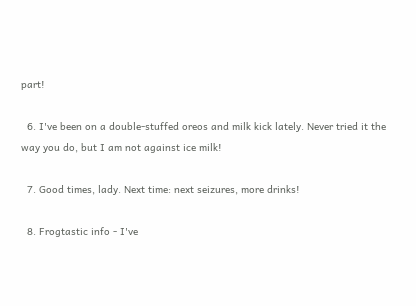part!

  6. I've been on a double-stuffed oreos and milk kick lately. Never tried it the way you do, but I am not against ice milk!

  7. Good times, lady. Next time: next seizures, more drinks!

  8. Frogtastic info - I've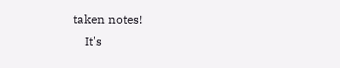taken notes!
    It's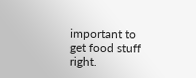important to get food stuff right.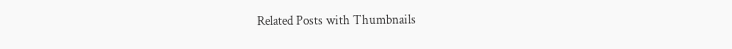Related Posts with Thumbnails